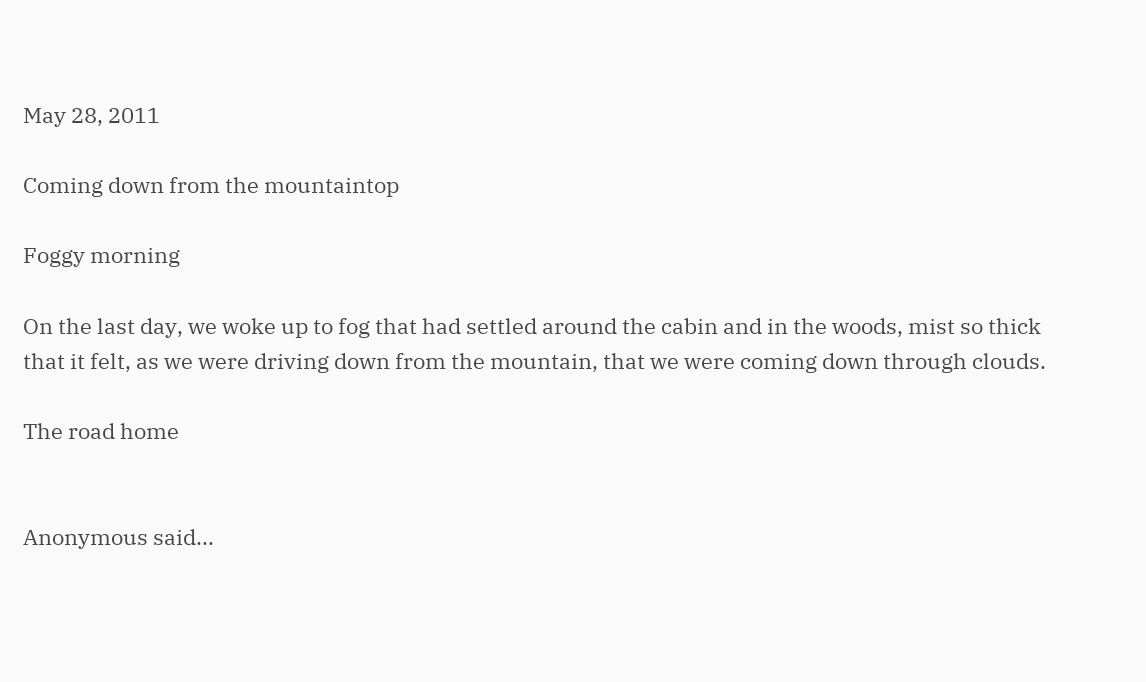May 28, 2011

Coming down from the mountaintop

Foggy morning

On the last day, we woke up to fog that had settled around the cabin and in the woods, mist so thick that it felt, as we were driving down from the mountain, that we were coming down through clouds.

The road home


Anonymous said...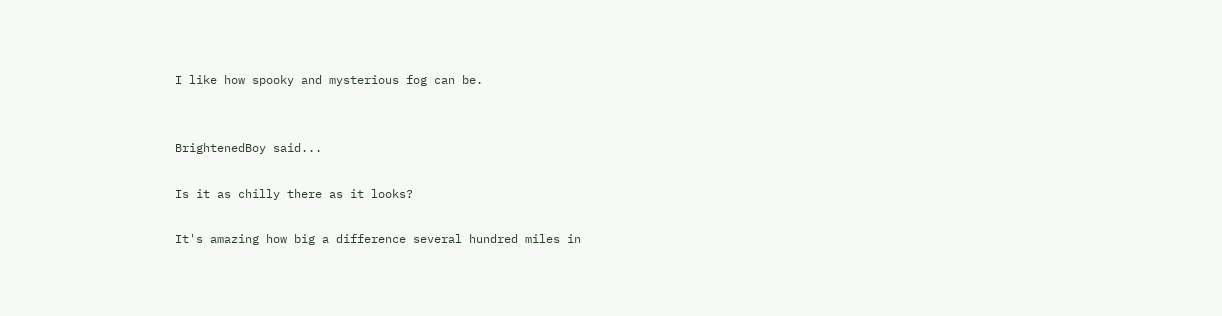I like how spooky and mysterious fog can be.


BrightenedBoy said...

Is it as chilly there as it looks?

It's amazing how big a difference several hundred miles in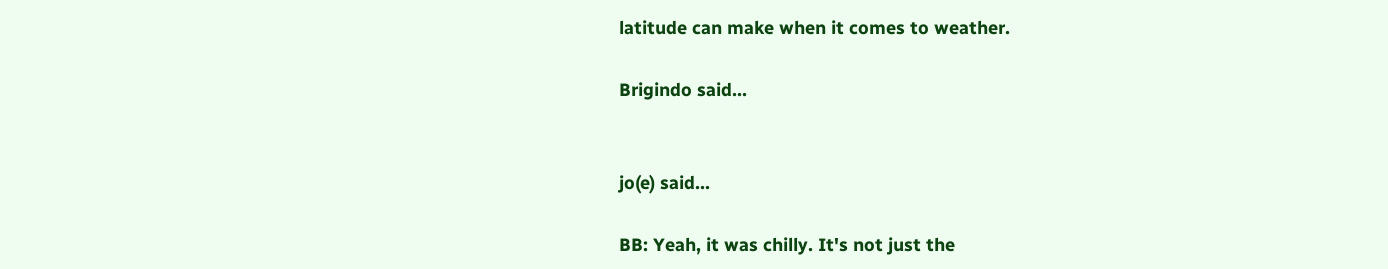latitude can make when it comes to weather.

Brigindo said...


jo(e) said...

BB: Yeah, it was chilly. It's not just the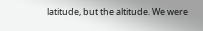latitude, but the altitude. We were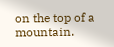on the top of a mountain.